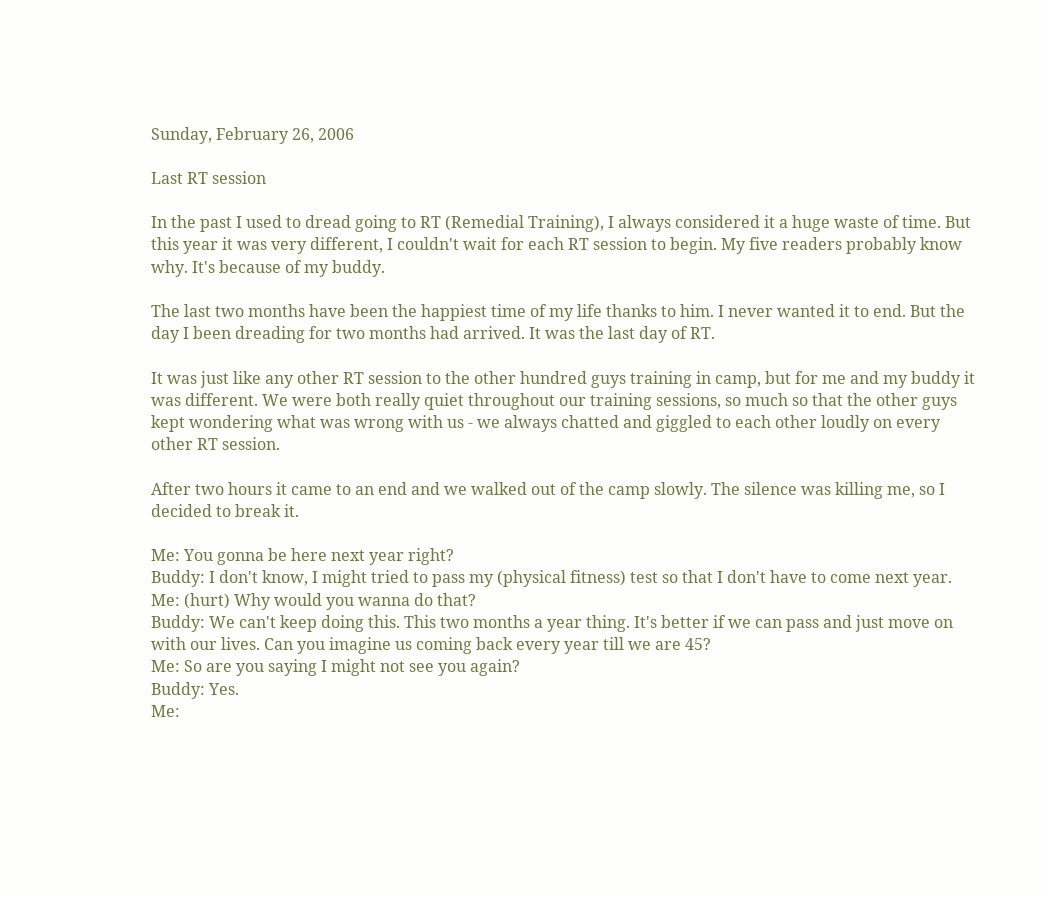Sunday, February 26, 2006

Last RT session

In the past I used to dread going to RT (Remedial Training), I always considered it a huge waste of time. But this year it was very different, I couldn't wait for each RT session to begin. My five readers probably know why. It's because of my buddy.

The last two months have been the happiest time of my life thanks to him. I never wanted it to end. But the day I been dreading for two months had arrived. It was the last day of RT.

It was just like any other RT session to the other hundred guys training in camp, but for me and my buddy it was different. We were both really quiet throughout our training sessions, so much so that the other guys kept wondering what was wrong with us - we always chatted and giggled to each other loudly on every other RT session.

After two hours it came to an end and we walked out of the camp slowly. The silence was killing me, so I decided to break it.

Me: You gonna be here next year right?
Buddy: I don't know, I might tried to pass my (physical fitness) test so that I don't have to come next year.
Me: (hurt) Why would you wanna do that?
Buddy: We can't keep doing this. This two months a year thing. It's better if we can pass and just move on with our lives. Can you imagine us coming back every year till we are 45?
Me: So are you saying I might not see you again?
Buddy: Yes.
Me: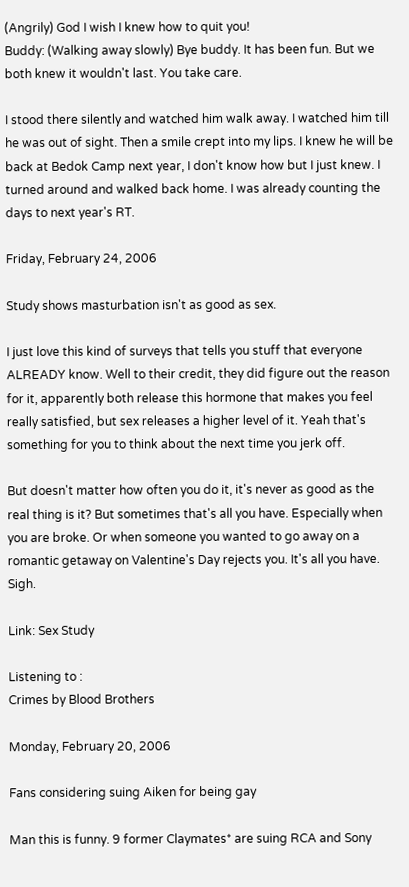(Angrily) God I wish I knew how to quit you!
Buddy: (Walking away slowly) Bye buddy. It has been fun. But we both knew it wouldn't last. You take care.

I stood there silently and watched him walk away. I watched him till he was out of sight. Then a smile crept into my lips. I knew he will be back at Bedok Camp next year, I don't know how but I just knew. I turned around and walked back home. I was already counting the days to next year's RT.

Friday, February 24, 2006

Study shows masturbation isn't as good as sex.

I just love this kind of surveys that tells you stuff that everyone ALREADY know. Well to their credit, they did figure out the reason for it, apparently both release this hormone that makes you feel really satisfied, but sex releases a higher level of it. Yeah that's something for you to think about the next time you jerk off.

But doesn't matter how often you do it, it's never as good as the real thing is it? But sometimes that's all you have. Especially when you are broke. Or when someone you wanted to go away on a romantic getaway on Valentine's Day rejects you. It's all you have. Sigh.

Link: Sex Study

Listening to :
Crimes by Blood Brothers

Monday, February 20, 2006

Fans considering suing Aiken for being gay

Man this is funny. 9 former Claymates* are suing RCA and Sony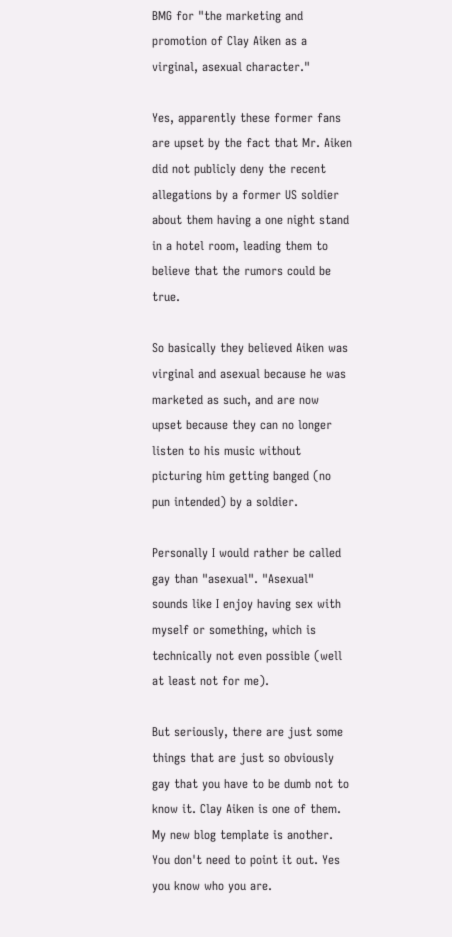BMG for "the marketing and promotion of Clay Aiken as a virginal, asexual character."

Yes, apparently these former fans are upset by the fact that Mr. Aiken did not publicly deny the recent allegations by a former US soldier about them having a one night stand in a hotel room, leading them to believe that the rumors could be true.

So basically they believed Aiken was virginal and asexual because he was marketed as such, and are now upset because they can no longer listen to his music without picturing him getting banged (no pun intended) by a soldier.

Personally I would rather be called gay than "asexual". "Asexual" sounds like I enjoy having sex with myself or something, which is technically not even possible (well at least not for me).

But seriously, there are just some things that are just so obviously gay that you have to be dumb not to know it. Clay Aiken is one of them. My new blog template is another. You don't need to point it out. Yes you know who you are.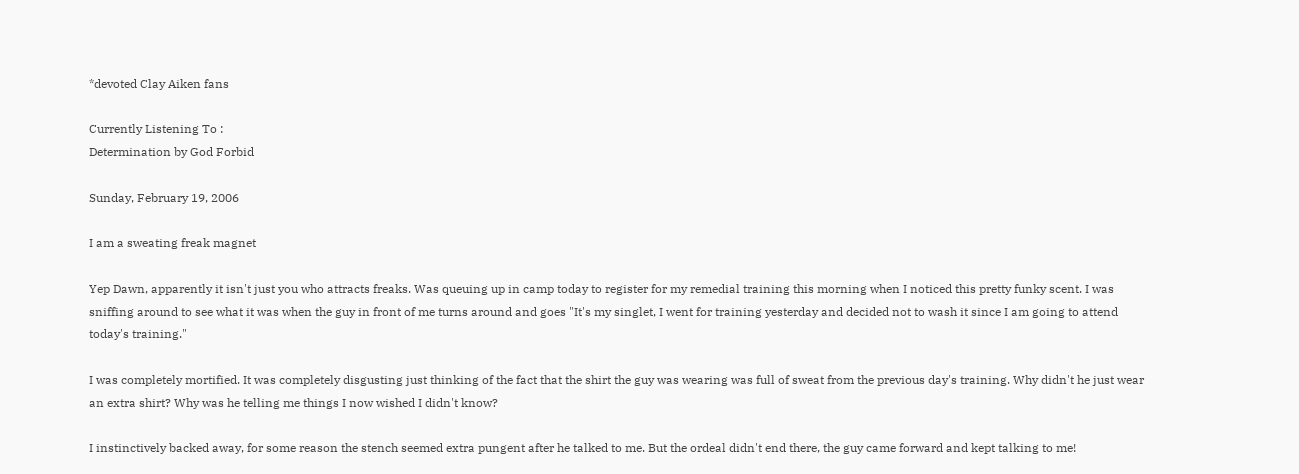*devoted Clay Aiken fans

Currently Listening To :
Determination by God Forbid

Sunday, February 19, 2006

I am a sweating freak magnet

Yep Dawn, apparently it isn't just you who attracts freaks. Was queuing up in camp today to register for my remedial training this morning when I noticed this pretty funky scent. I was sniffing around to see what it was when the guy in front of me turns around and goes "It's my singlet, I went for training yesterday and decided not to wash it since I am going to attend today's training."

I was completely mortified. It was completely disgusting just thinking of the fact that the shirt the guy was wearing was full of sweat from the previous day's training. Why didn't he just wear an extra shirt? Why was he telling me things I now wished I didn't know?

I instinctively backed away, for some reason the stench seemed extra pungent after he talked to me. But the ordeal didn't end there, the guy came forward and kept talking to me!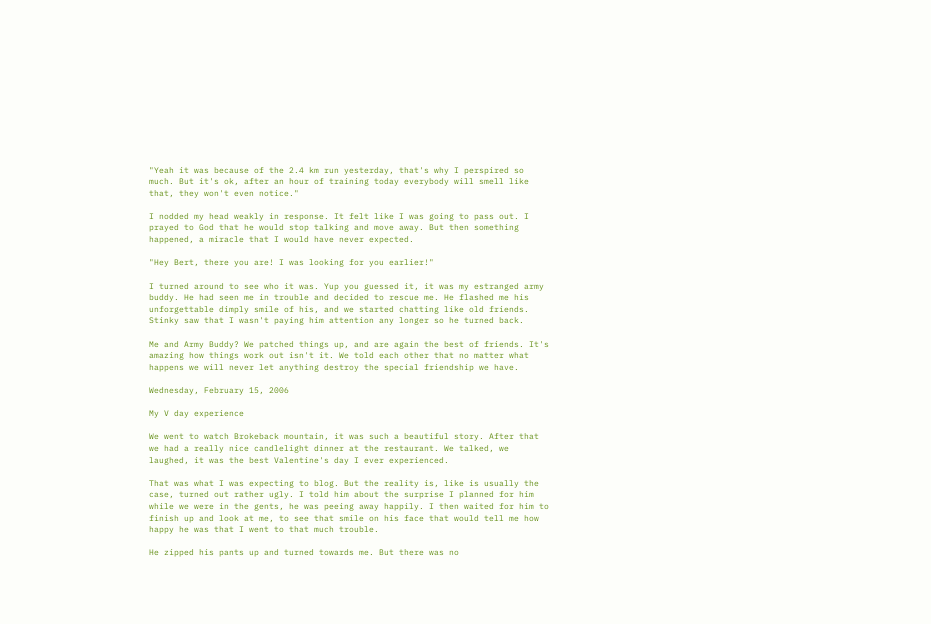"Yeah it was because of the 2.4 km run yesterday, that's why I perspired so much. But it's ok, after an hour of training today everybody will smell like that, they won't even notice."

I nodded my head weakly in response. It felt like I was going to pass out. I prayed to God that he would stop talking and move away. But then something happened, a miracle that I would have never expected.

"Hey Bert, there you are! I was looking for you earlier!"

I turned around to see who it was. Yup you guessed it, it was my estranged army buddy. He had seen me in trouble and decided to rescue me. He flashed me his unforgettable dimply smile of his, and we started chatting like old friends. Stinky saw that I wasn't paying him attention any longer so he turned back.

Me and Army Buddy? We patched things up, and are again the best of friends. It's amazing how things work out isn't it. We told each other that no matter what happens we will never let anything destroy the special friendship we have.

Wednesday, February 15, 2006

My V day experience

We went to watch Brokeback mountain, it was such a beautiful story. After that we had a really nice candlelight dinner at the restaurant. We talked, we laughed, it was the best Valentine's day I ever experienced.

That was what I was expecting to blog. But the reality is, like is usually the case, turned out rather ugly. I told him about the surprise I planned for him while we were in the gents, he was peeing away happily. I then waited for him to finish up and look at me, to see that smile on his face that would tell me how happy he was that I went to that much trouble.

He zipped his pants up and turned towards me. But there was no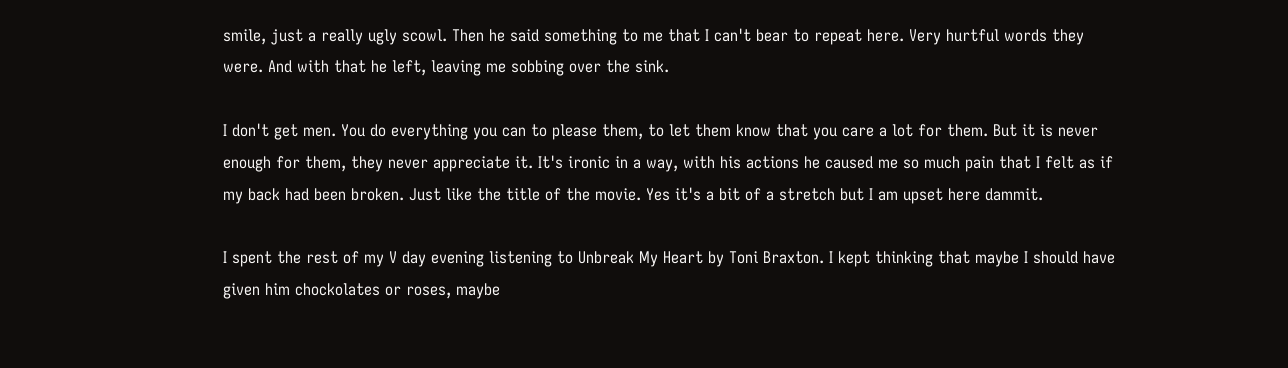smile, just a really ugly scowl. Then he said something to me that I can't bear to repeat here. Very hurtful words they were. And with that he left, leaving me sobbing over the sink.

I don't get men. You do everything you can to please them, to let them know that you care a lot for them. But it is never enough for them, they never appreciate it. It's ironic in a way, with his actions he caused me so much pain that I felt as if my back had been broken. Just like the title of the movie. Yes it's a bit of a stretch but I am upset here dammit.

I spent the rest of my V day evening listening to Unbreak My Heart by Toni Braxton. I kept thinking that maybe I should have given him chockolates or roses, maybe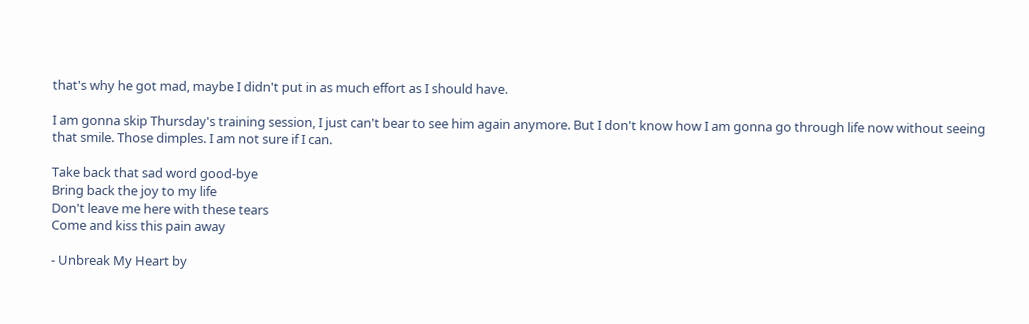that's why he got mad, maybe I didn't put in as much effort as I should have.

I am gonna skip Thursday's training session, I just can't bear to see him again anymore. But I don't know how I am gonna go through life now without seeing that smile. Those dimples. I am not sure if I can.

Take back that sad word good-bye
Bring back the joy to my life
Don't leave me here with these tears
Come and kiss this pain away

- Unbreak My Heart by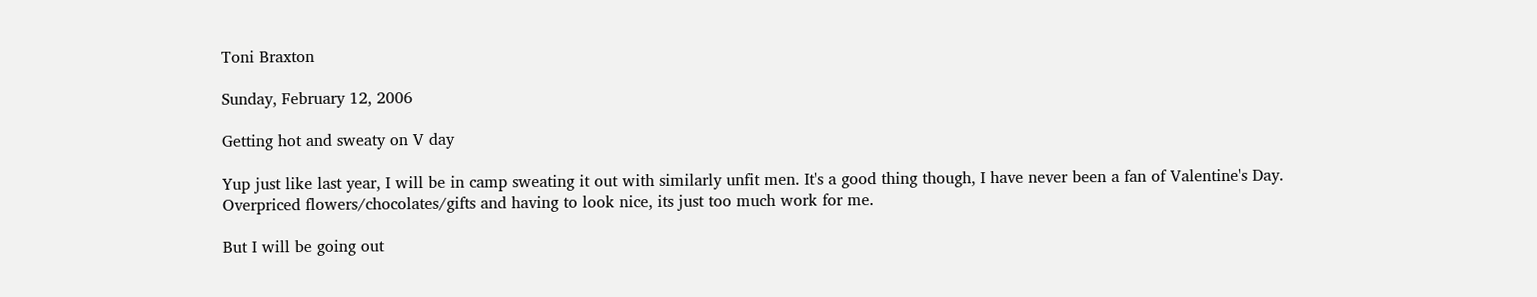Toni Braxton

Sunday, February 12, 2006

Getting hot and sweaty on V day

Yup just like last year, I will be in camp sweating it out with similarly unfit men. It's a good thing though, I have never been a fan of Valentine's Day. Overpriced flowers/chocolates/gifts and having to look nice, its just too much work for me.

But I will be going out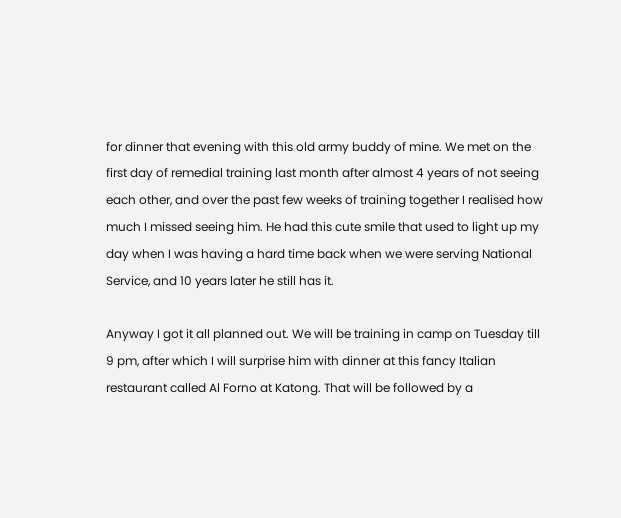for dinner that evening with this old army buddy of mine. We met on the first day of remedial training last month after almost 4 years of not seeing each other, and over the past few weeks of training together I realised how much I missed seeing him. He had this cute smile that used to light up my day when I was having a hard time back when we were serving National Service, and 10 years later he still has it.

Anyway I got it all planned out. We will be training in camp on Tuesday till 9 pm, after which I will surprise him with dinner at this fancy Italian restaurant called Al Forno at Katong. That will be followed by a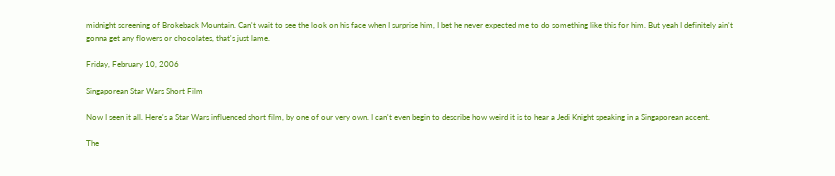midnight screening of Brokeback Mountain. Can't wait to see the look on his face when I surprise him, I bet he never expected me to do something like this for him. But yeah I definitely ain't gonna get any flowers or chocolates, that's just lame.

Friday, February 10, 2006

Singaporean Star Wars Short Film

Now I seen it all. Here's a Star Wars influenced short film, by one of our very own. I can't even begin to describe how weird it is to hear a Jedi Knight speaking in a Singaporean accent.

The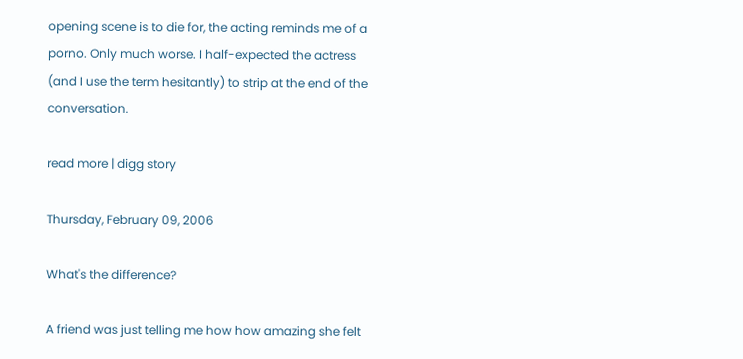opening scene is to die for, the acting reminds me of a porno. Only much worse. I half-expected the actress (and I use the term hesitantly) to strip at the end of the conversation.

read more | digg story

Thursday, February 09, 2006

What's the difference?

A friend was just telling me how how amazing she felt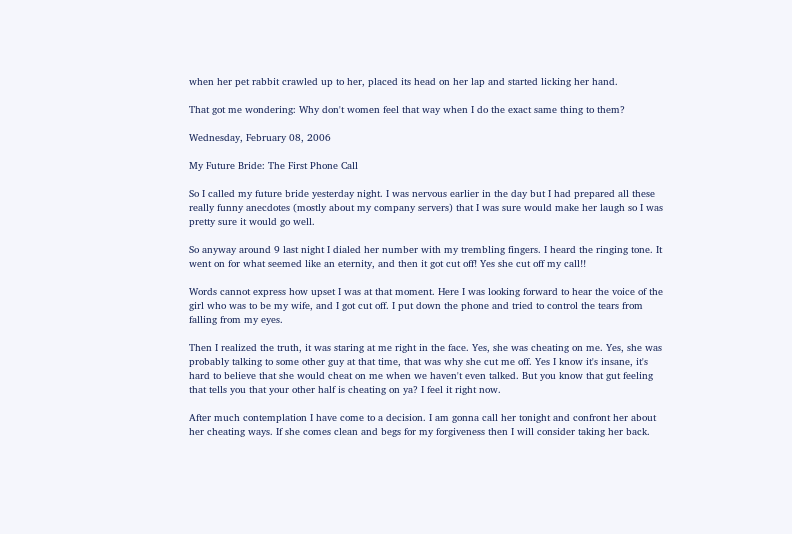when her pet rabbit crawled up to her, placed its head on her lap and started licking her hand.

That got me wondering: Why don't women feel that way when I do the exact same thing to them?

Wednesday, February 08, 2006

My Future Bride: The First Phone Call

So I called my future bride yesterday night. I was nervous earlier in the day but I had prepared all these really funny anecdotes (mostly about my company servers) that I was sure would make her laugh so I was pretty sure it would go well.

So anyway around 9 last night I dialed her number with my trembling fingers. I heard the ringing tone. It went on for what seemed like an eternity, and then it got cut off! Yes she cut off my call!!

Words cannot express how upset I was at that moment. Here I was looking forward to hear the voice of the girl who was to be my wife, and I got cut off. I put down the phone and tried to control the tears from falling from my eyes.

Then I realized the truth, it was staring at me right in the face. Yes, she was cheating on me. Yes, she was probably talking to some other guy at that time, that was why she cut me off. Yes I know it's insane, it's hard to believe that she would cheat on me when we haven't even talked. But you know that gut feeling that tells you that your other half is cheating on ya? I feel it right now.

After much contemplation I have come to a decision. I am gonna call her tonight and confront her about her cheating ways. If she comes clean and begs for my forgiveness then I will consider taking her back.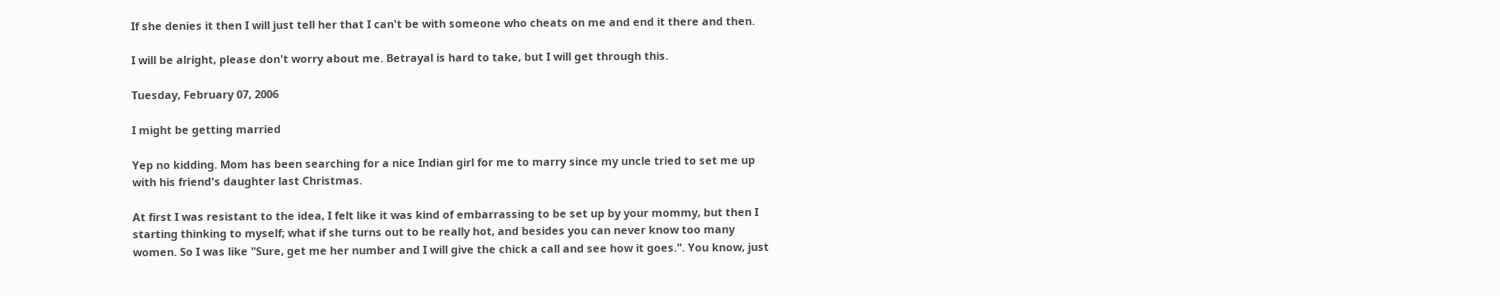If she denies it then I will just tell her that I can't be with someone who cheats on me and end it there and then.

I will be alright, please don't worry about me. Betrayal is hard to take, but I will get through this.

Tuesday, February 07, 2006

I might be getting married

Yep no kidding. Mom has been searching for a nice Indian girl for me to marry since my uncle tried to set me up with his friend's daughter last Christmas.

At first I was resistant to the idea, I felt like it was kind of embarrassing to be set up by your mommy, but then I starting thinking to myself; what if she turns out to be really hot, and besides you can never know too many women. So I was like "Sure, get me her number and I will give the chick a call and see how it goes.". You know, just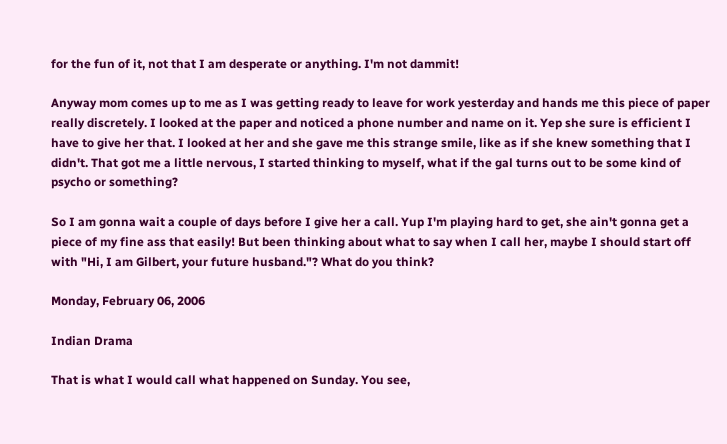for the fun of it, not that I am desperate or anything. I'm not dammit!

Anyway mom comes up to me as I was getting ready to leave for work yesterday and hands me this piece of paper really discretely. I looked at the paper and noticed a phone number and name on it. Yep she sure is efficient I have to give her that. I looked at her and she gave me this strange smile, like as if she knew something that I didn't. That got me a little nervous, I started thinking to myself, what if the gal turns out to be some kind of psycho or something?

So I am gonna wait a couple of days before I give her a call. Yup I'm playing hard to get, she ain't gonna get a piece of my fine ass that easily! But been thinking about what to say when I call her, maybe I should start off with "Hi, I am Gilbert, your future husband."? What do you think?

Monday, February 06, 2006

Indian Drama

That is what I would call what happened on Sunday. You see,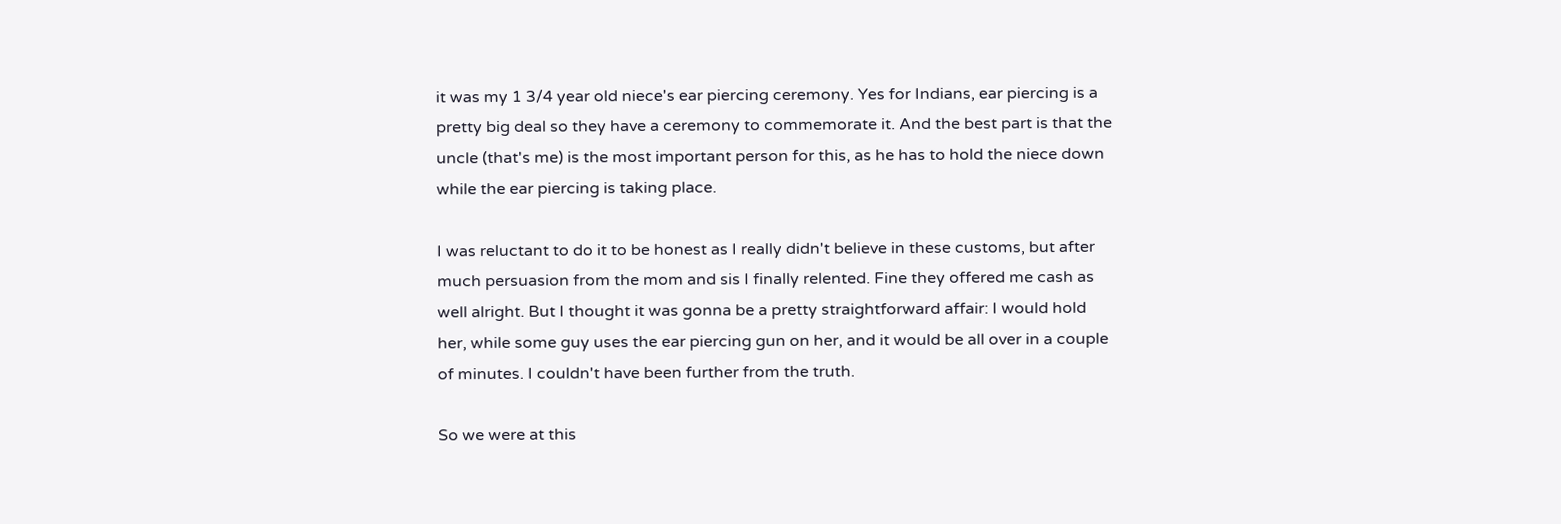it was my 1 3/4 year old niece's ear piercing ceremony. Yes for Indians, ear piercing is a pretty big deal so they have a ceremony to commemorate it. And the best part is that the uncle (that's me) is the most important person for this, as he has to hold the niece down while the ear piercing is taking place.

I was reluctant to do it to be honest as I really didn't believe in these customs, but after much persuasion from the mom and sis I finally relented. Fine they offered me cash as well alright. But I thought it was gonna be a pretty straightforward affair: I would hold her, while some guy uses the ear piercing gun on her, and it would be all over in a couple of minutes. I couldn't have been further from the truth.

So we were at this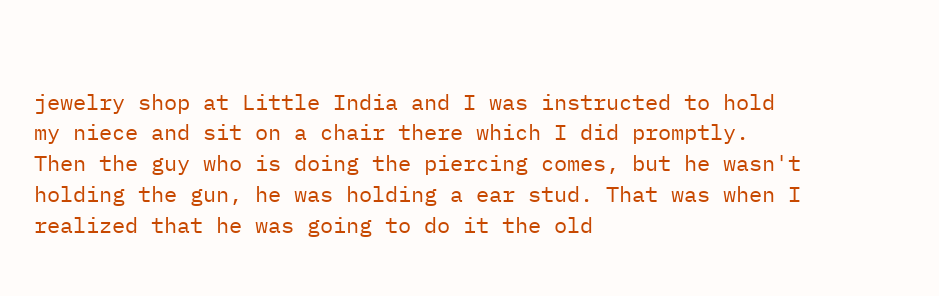jewelry shop at Little India and I was instructed to hold my niece and sit on a chair there which I did promptly. Then the guy who is doing the piercing comes, but he wasn't holding the gun, he was holding a ear stud. That was when I realized that he was going to do it the old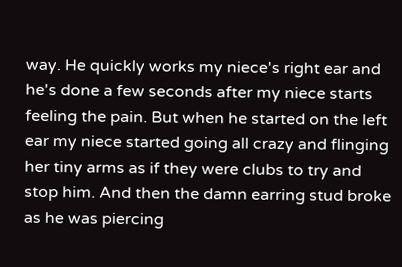way. He quickly works my niece's right ear and he's done a few seconds after my niece starts feeling the pain. But when he started on the left ear my niece started going all crazy and flinging her tiny arms as if they were clubs to try and stop him. And then the damn earring stud broke as he was piercing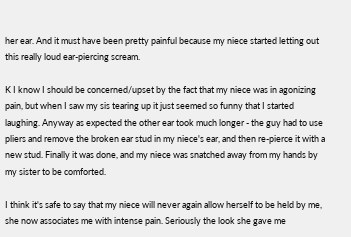her ear. And it must have been pretty painful because my niece started letting out this really loud ear-piercing scream.

K I know I should be concerned/upset by the fact that my niece was in agonizing pain, but when I saw my sis tearing up it just seemed so funny that I started laughing. Anyway as expected the other ear took much longer - the guy had to use pliers and remove the broken ear stud in my niece's ear, and then re-pierce it with a new stud. Finally it was done, and my niece was snatched away from my hands by my sister to be comforted.

I think it's safe to say that my niece will never again allow herself to be held by me, she now associates me with intense pain. Seriously the look she gave me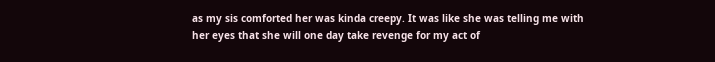as my sis comforted her was kinda creepy. It was like she was telling me with her eyes that she will one day take revenge for my act of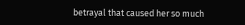betrayal that caused her so much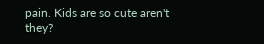pain. Kids are so cute aren't they?